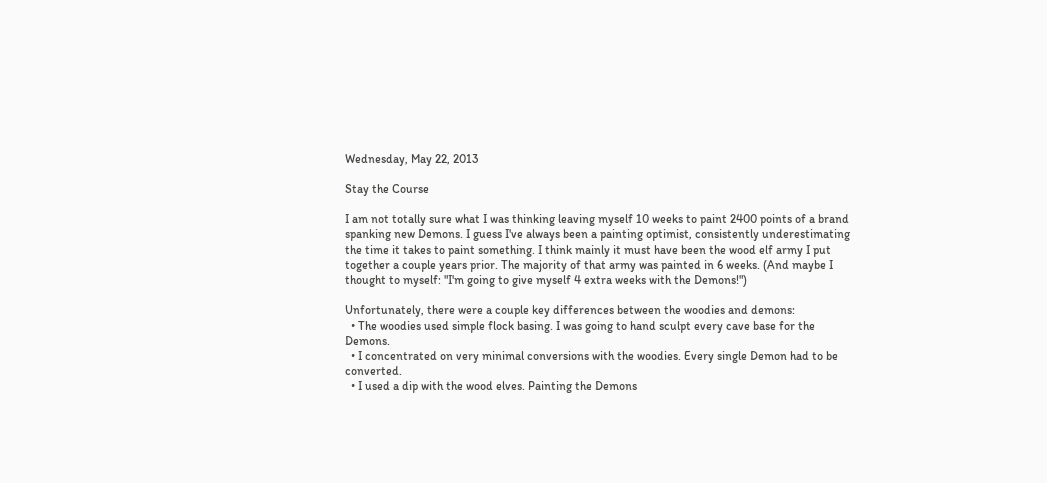Wednesday, May 22, 2013

Stay the Course

I am not totally sure what I was thinking leaving myself 10 weeks to paint 2400 points of a brand spanking new Demons. I guess I've always been a painting optimist, consistently underestimating the time it takes to paint something. I think mainly it must have been the wood elf army I put together a couple years prior. The majority of that army was painted in 6 weeks. (And maybe I thought to myself: "I'm going to give myself 4 extra weeks with the Demons!")

Unfortunately, there were a couple key differences between the woodies and demons:
  • The woodies used simple flock basing. I was going to hand sculpt every cave base for the Demons.
  • I concentrated on very minimal conversions with the woodies. Every single Demon had to be converted.
  • I used a dip with the wood elves. Painting the Demons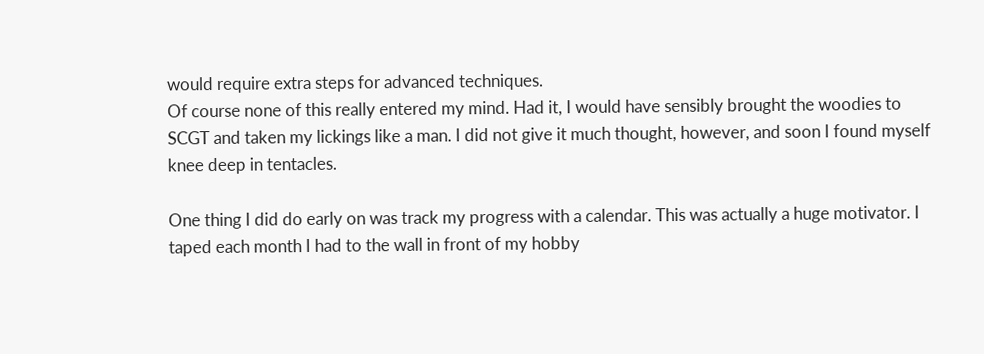would require extra steps for advanced techniques.
Of course none of this really entered my mind. Had it, I would have sensibly brought the woodies to SCGT and taken my lickings like a man. I did not give it much thought, however, and soon I found myself knee deep in tentacles.

One thing I did do early on was track my progress with a calendar. This was actually a huge motivator. I taped each month I had to the wall in front of my hobby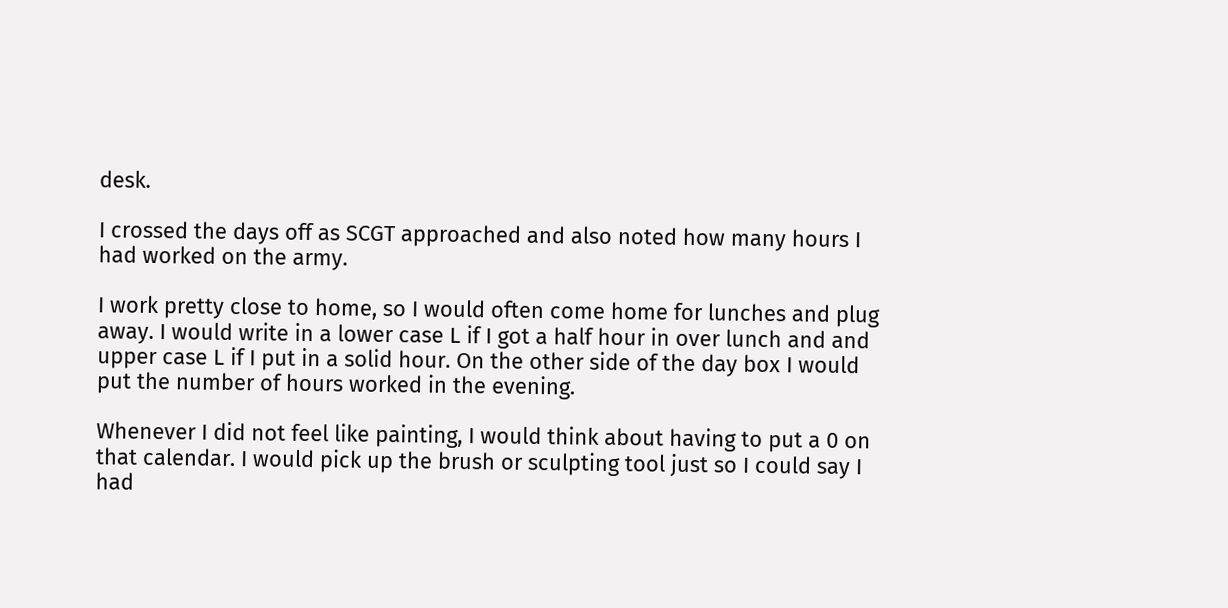desk.

I crossed the days off as SCGT approached and also noted how many hours I had worked on the army.

I work pretty close to home, so I would often come home for lunches and plug away. I would write in a lower case L if I got a half hour in over lunch and and upper case L if I put in a solid hour. On the other side of the day box I would put the number of hours worked in the evening.

Whenever I did not feel like painting, I would think about having to put a 0 on that calendar. I would pick up the brush or sculpting tool just so I could say I had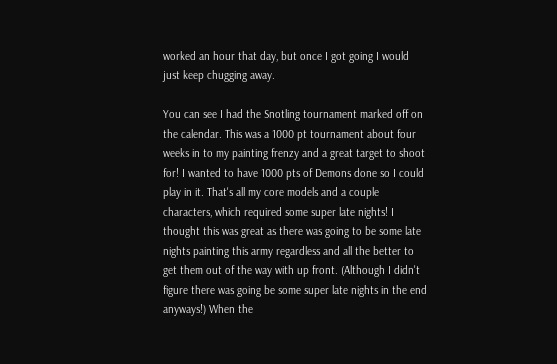worked an hour that day, but once I got going I would just keep chugging away.

You can see I had the Snotling tournament marked off on the calendar. This was a 1000 pt tournament about four weeks in to my painting frenzy and a great target to shoot for! I wanted to have 1000 pts of Demons done so I could play in it. That's all my core models and a couple characters, which required some super late nights! I thought this was great as there was going to be some late nights painting this army regardless and all the better to get them out of the way with up front. (Although I didn't figure there was going be some super late nights in the end anyways!) When the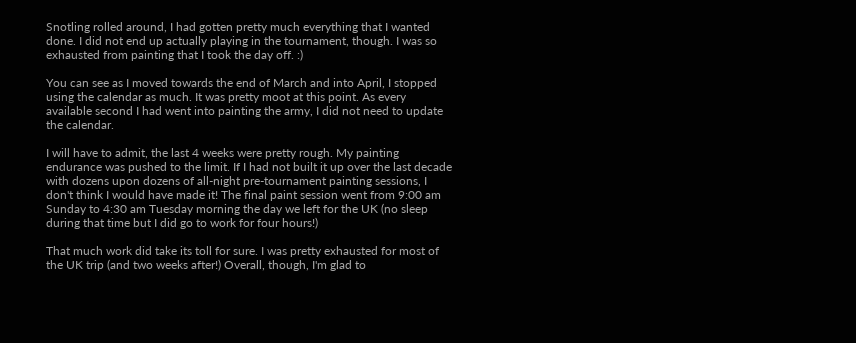Snotling rolled around, I had gotten pretty much everything that I wanted done. I did not end up actually playing in the tournament, though. I was so exhausted from painting that I took the day off. :)

You can see as I moved towards the end of March and into April, I stopped using the calendar as much. It was pretty moot at this point. As every available second I had went into painting the army, I did not need to update the calendar.

I will have to admit, the last 4 weeks were pretty rough. My painting endurance was pushed to the limit. If I had not built it up over the last decade with dozens upon dozens of all-night pre-tournament painting sessions, I don't think I would have made it! The final paint session went from 9:00 am Sunday to 4:30 am Tuesday morning the day we left for the UK (no sleep during that time but I did go to work for four hours!)

That much work did take its toll for sure. I was pretty exhausted for most of the UK trip (and two weeks after!) Overall, though, I'm glad to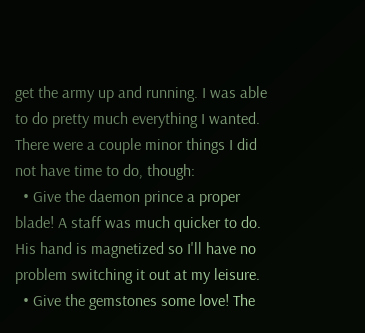get the army up and running. I was able to do pretty much everything I wanted. There were a couple minor things I did not have time to do, though:
  • Give the daemon prince a proper blade! A staff was much quicker to do. His hand is magnetized so I'll have no problem switching it out at my leisure.
  • Give the gemstones some love! The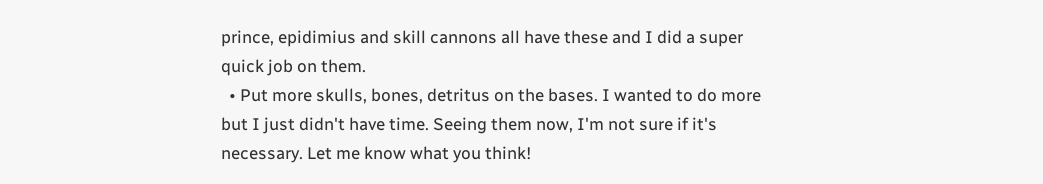prince, epidimius and skill cannons all have these and I did a super quick job on them.
  • Put more skulls, bones, detritus on the bases. I wanted to do more but I just didn't have time. Seeing them now, I'm not sure if it's necessary. Let me know what you think!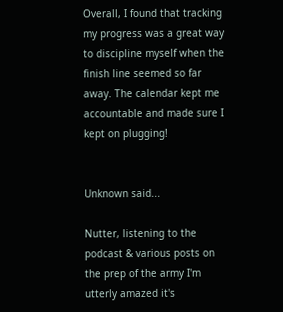Overall, I found that tracking my progress was a great way to discipline myself when the finish line seemed so far away. The calendar kept me accountable and made sure I kept on plugging!


Unknown said...

Nutter, listening to the podcast & various posts on the prep of the army I'm utterly amazed it's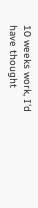10 weeks work, I'd have thought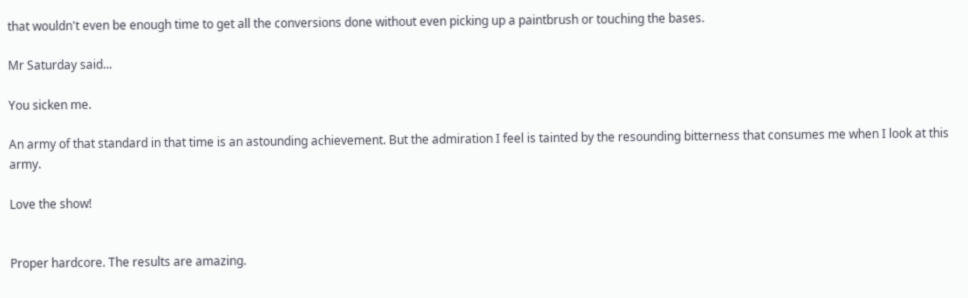that wouldn't even be enough time to get all the conversions done without even picking up a paintbrush or touching the bases.

Mr Saturday said...

You sicken me.

An army of that standard in that time is an astounding achievement. But the admiration I feel is tainted by the resounding bitterness that consumes me when I look at this army.

Love the show!


Proper hardcore. The results are amazing.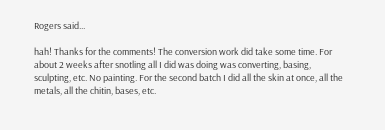Rogers said...

hah! Thanks for the comments! The conversion work did take some time. For about 2 weeks after snotling all I did was doing was converting, basing, sculpting, etc. No painting. For the second batch I did all the skin at once, all the metals, all the chitin, bases, etc.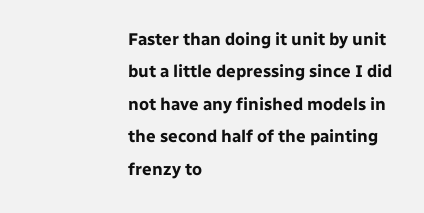Faster than doing it unit by unit but a little depressing since I did not have any finished models in the second half of the painting frenzy to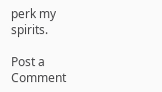perk my spirits.

Post a Comment